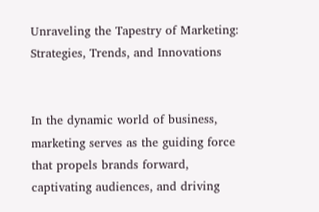Unraveling the Tapestry of Marketing: Strategies, Trends, and Innovations


In the dynamic world of business, marketing serves as the guiding force that propels brands forward, captivating audiences, and driving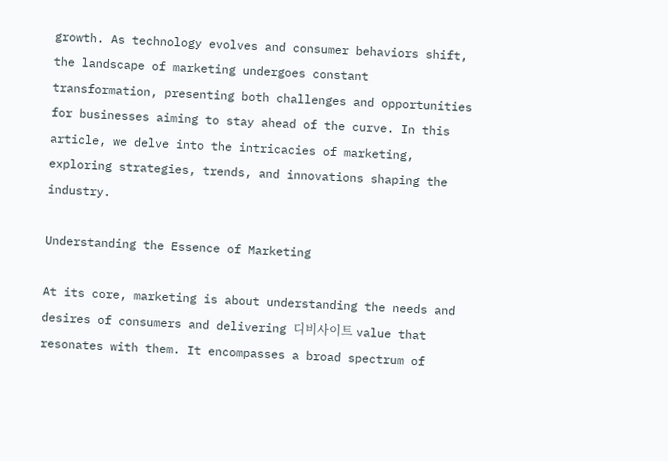growth. As technology evolves and consumer behaviors shift, the landscape of marketing undergoes constant transformation, presenting both challenges and opportunities for businesses aiming to stay ahead of the curve. In this article, we delve into the intricacies of marketing, exploring strategies, trends, and innovations shaping the industry.

Understanding the Essence of Marketing

At its core, marketing is about understanding the needs and desires of consumers and delivering 디비사이트 value that resonates with them. It encompasses a broad spectrum of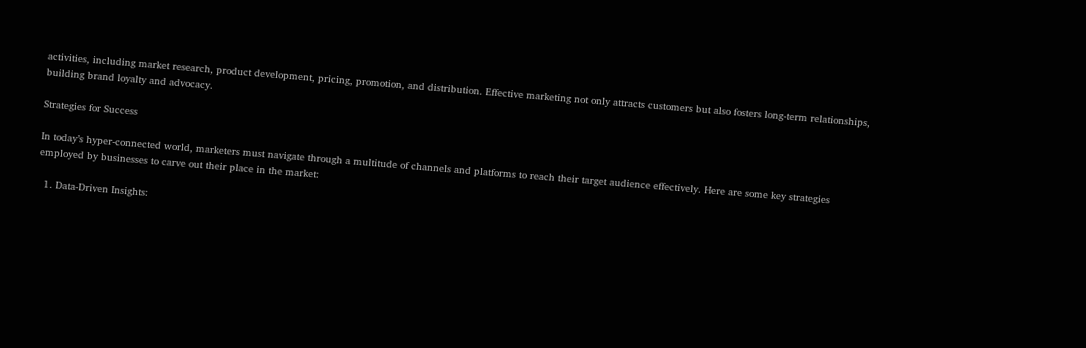activities, including market research, product development, pricing, promotion, and distribution. Effective marketing not only attracts customers but also fosters long-term relationships, building brand loyalty and advocacy.

Strategies for Success

In today’s hyper-connected world, marketers must navigate through a multitude of channels and platforms to reach their target audience effectively. Here are some key strategies employed by businesses to carve out their place in the market:

  1. Data-Driven Insights: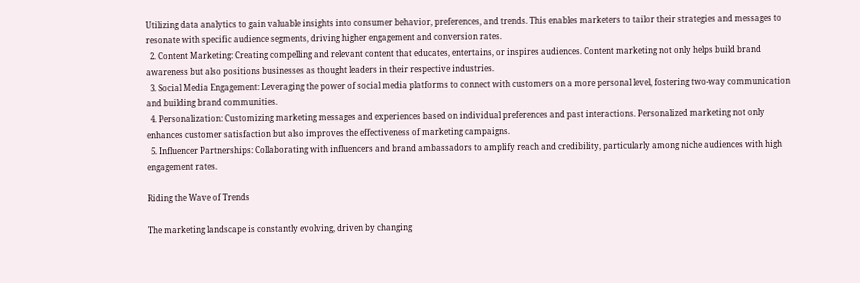Utilizing data analytics to gain valuable insights into consumer behavior, preferences, and trends. This enables marketers to tailor their strategies and messages to resonate with specific audience segments, driving higher engagement and conversion rates.
  2. Content Marketing: Creating compelling and relevant content that educates, entertains, or inspires audiences. Content marketing not only helps build brand awareness but also positions businesses as thought leaders in their respective industries.
  3. Social Media Engagement: Leveraging the power of social media platforms to connect with customers on a more personal level, fostering two-way communication and building brand communities.
  4. Personalization: Customizing marketing messages and experiences based on individual preferences and past interactions. Personalized marketing not only enhances customer satisfaction but also improves the effectiveness of marketing campaigns.
  5. Influencer Partnerships: Collaborating with influencers and brand ambassadors to amplify reach and credibility, particularly among niche audiences with high engagement rates.

Riding the Wave of Trends

The marketing landscape is constantly evolving, driven by changing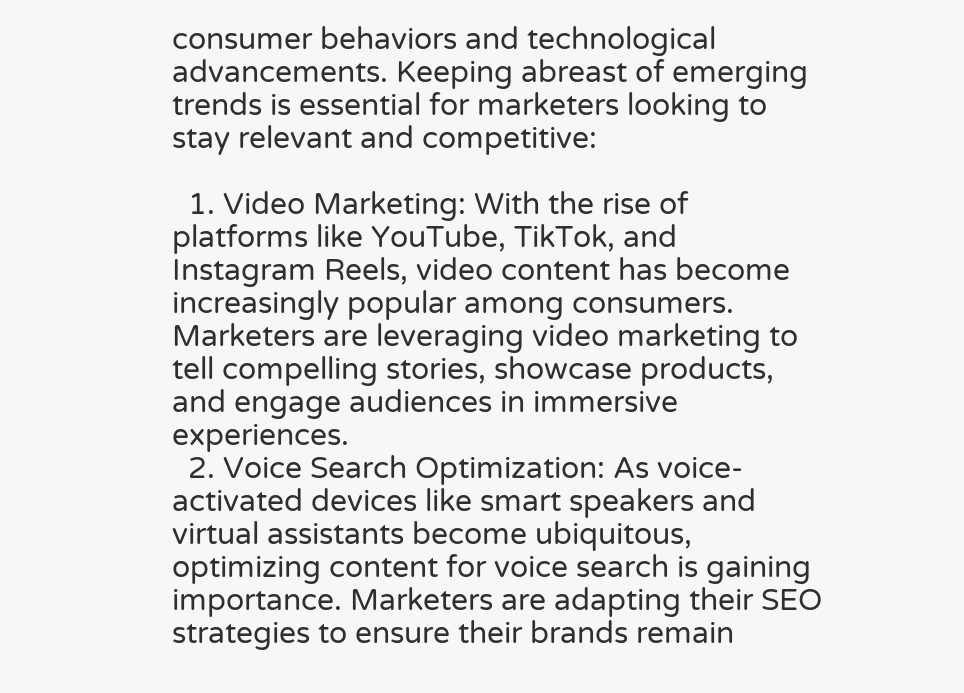consumer behaviors and technological advancements. Keeping abreast of emerging trends is essential for marketers looking to stay relevant and competitive:

  1. Video Marketing: With the rise of platforms like YouTube, TikTok, and Instagram Reels, video content has become increasingly popular among consumers. Marketers are leveraging video marketing to tell compelling stories, showcase products, and engage audiences in immersive experiences.
  2. Voice Search Optimization: As voice-activated devices like smart speakers and virtual assistants become ubiquitous, optimizing content for voice search is gaining importance. Marketers are adapting their SEO strategies to ensure their brands remain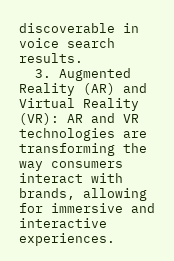discoverable in voice search results.
  3. Augmented Reality (AR) and Virtual Reality (VR): AR and VR technologies are transforming the way consumers interact with brands, allowing for immersive and interactive experiences.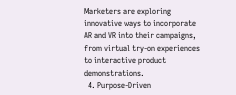Marketers are exploring innovative ways to incorporate AR and VR into their campaigns, from virtual try-on experiences to interactive product demonstrations.
  4. Purpose-Driven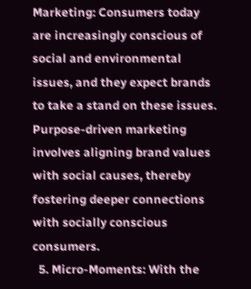Marketing: Consumers today are increasingly conscious of social and environmental issues, and they expect brands to take a stand on these issues. Purpose-driven marketing involves aligning brand values with social causes, thereby fostering deeper connections with socially conscious consumers.
  5. Micro-Moments: With the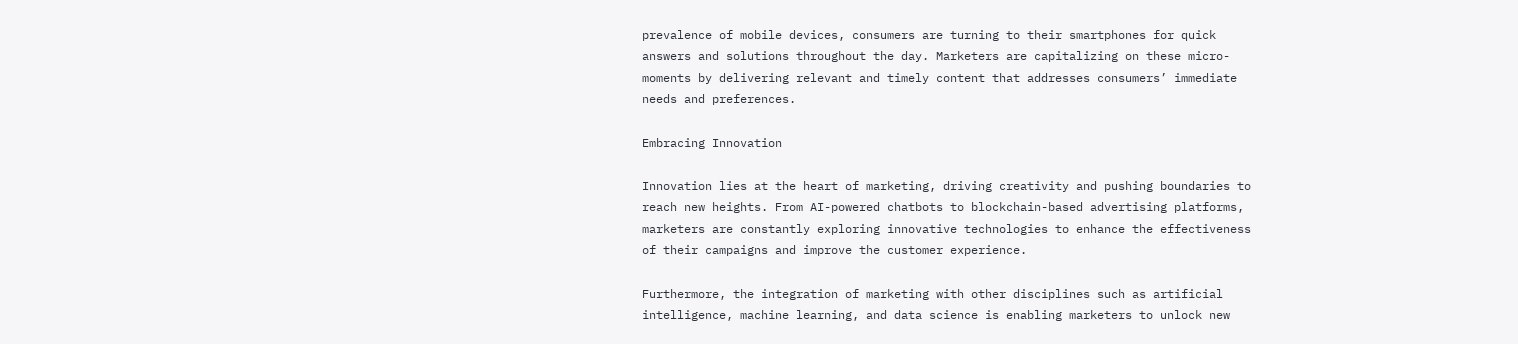prevalence of mobile devices, consumers are turning to their smartphones for quick answers and solutions throughout the day. Marketers are capitalizing on these micro-moments by delivering relevant and timely content that addresses consumers’ immediate needs and preferences.

Embracing Innovation

Innovation lies at the heart of marketing, driving creativity and pushing boundaries to reach new heights. From AI-powered chatbots to blockchain-based advertising platforms, marketers are constantly exploring innovative technologies to enhance the effectiveness of their campaigns and improve the customer experience.

Furthermore, the integration of marketing with other disciplines such as artificial intelligence, machine learning, and data science is enabling marketers to unlock new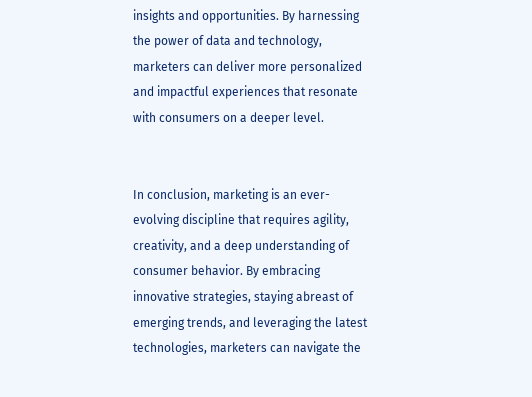insights and opportunities. By harnessing the power of data and technology, marketers can deliver more personalized and impactful experiences that resonate with consumers on a deeper level.


In conclusion, marketing is an ever-evolving discipline that requires agility, creativity, and a deep understanding of consumer behavior. By embracing innovative strategies, staying abreast of emerging trends, and leveraging the latest technologies, marketers can navigate the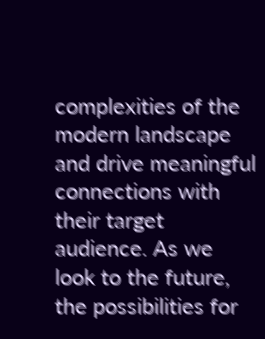complexities of the modern landscape and drive meaningful connections with their target audience. As we look to the future, the possibilities for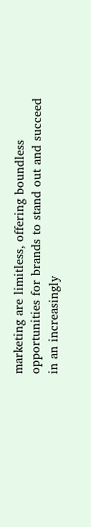marketing are limitless, offering boundless opportunities for brands to stand out and succeed in an increasingly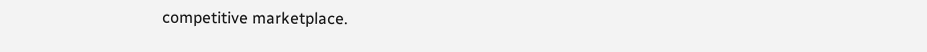competitive marketplace.